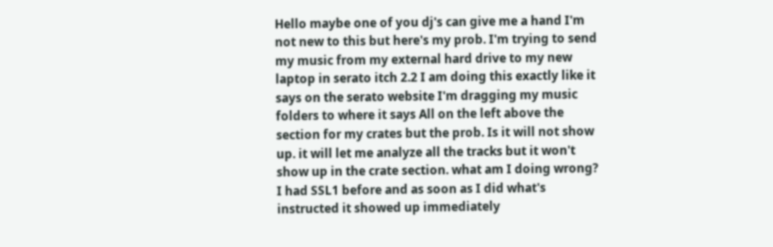Hello maybe one of you dj's can give me a hand I'm not new to this but here's my prob. I'm trying to send my music from my external hard drive to my new laptop in serato itch 2.2 I am doing this exactly like it says on the serato website I'm dragging my music folders to where it says All on the left above the section for my crates but the prob. Is it will not show up. it will let me analyze all the tracks but it won't show up in the crate section. what am I doing wrong? I had SSL1 before and as soon as I did what's instructed it showed up immediately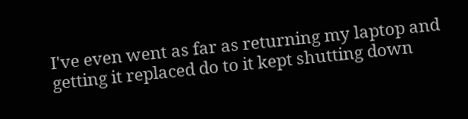I've even went as far as returning my laptop and getting it replaced do to it kept shutting down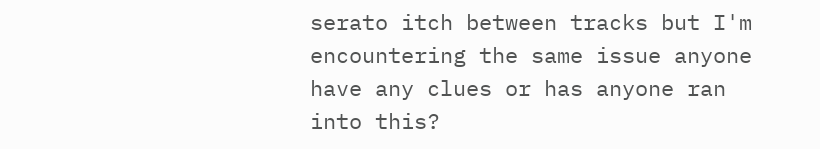serato itch between tracks but I'm encountering the same issue anyone have any clues or has anyone ran into this?